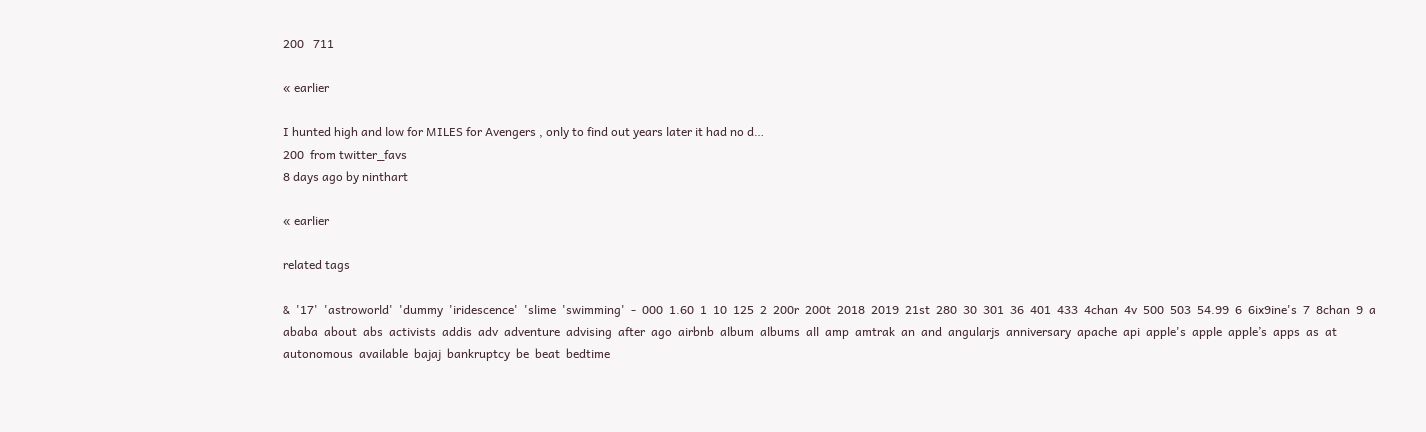200   711

« earlier

I hunted high and low for MILES for Avengers , only to find out years later it had no d…
200  from twitter_favs
8 days ago by ninthart

« earlier

related tags

&  '17'  'astroworld'  'dummy  'iridescence'  'slime  'swimming'  -  000  1.60  1  10  125  2  200r  200t  2018  2019  21st  280  30  301  36  401  433  4chan  4v  500  503  54.99  6  6ix9ine's  7  8chan  9  a  ababa  about  abs  activists  addis  adv  adventure  advising  after  ago  airbnb  album  albums  all  amp  amtrak  an  and  angularjs  anniversary  apache  api  apple's  apple  apple’s  apps  as  at  autonomous  available  bajaj  bankruptcy  be  beat  bedtime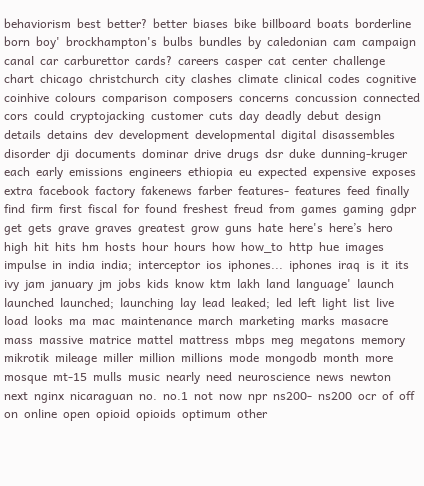behaviorism  best  better?  better  biases  bike  billboard  boats  borderline  born  boy'  brockhampton's  bulbs  bundles  by  caledonian  cam  campaign  canal  car  carburettor  cards?  careers  casper  cat  center  challenge  chart  chicago  christchurch  city  clashes  climate  clinical  codes  cognitive  coinhive  colours  comparison  composers  concerns  concussion  connected  cors  could  cryptojacking  customer  cuts  day  deadly  debut  design  details  detains  dev  development  developmental  digital  disassembles  disorder  dji  documents  dominar  drive  drugs  dsr  duke  dunning-kruger  each  early  emissions  engineers  ethiopia  eu  expected  expensive  exposes  extra  facebook  factory  fakenews  farber  features-  features  feed  finally  find  firm  first  fiscal  for  found  freshest  freud  from  games  gaming  gdpr  get  gets  grave  graves  greatest  grow  guns  hate  here's  here’s  hero  high  hit  hits  hm  hosts  hour  hours  how  how_to  http  hue  images  impulse  in  india  india;  interceptor  ios  iphones...  iphones  iraq  is  it  its  ivy  jam  january  jm  jobs  kids  know  ktm  lakh  land  language'  launch  launched  launched;  launching  lay  lead  leaked;  led  left  light  list  live  load  looks  ma  mac  maintenance  march  marketing  marks  masacre  mass  massive  matrice  mattel  mattress  mbps  meg  megatons  memory  mikrotik  mileage  miller  million  millions  mode  mongodb  month  more  mosque  mt-15  mulls  music  nearly  need  neuroscience  news  newton  next  nginx  nicaraguan  no.  no.1  not  now  npr  ns200-  ns200  ocr  of  off  on  online  open  opioid  opioids  optimum  other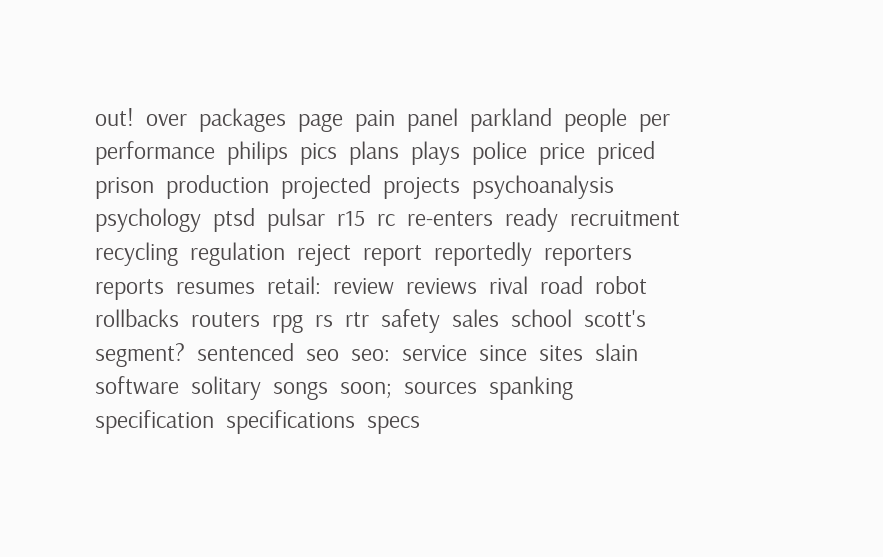out!  over  packages  page  pain  panel  parkland  people  per  performance  philips  pics  plans  plays  police  price  priced  prison  production  projected  projects  psychoanalysis  psychology  ptsd  pulsar  r15  rc  re-enters  ready  recruitment  recycling  regulation  reject  report  reportedly  reporters  reports  resumes  retail:  review  reviews  rival  road  robot  rollbacks  routers  rpg  rs  rtr  safety  sales  school  scott's  segment?  sentenced  seo  seo:  service  since  sites  slain  software  solitary  songs  soon;  sources  spanking  specification  specifications  specs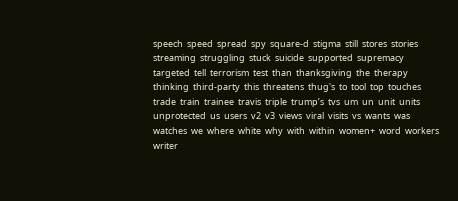speech  speed  spread  spy  square-d  stigma  still  stores  stories  streaming  struggling  stuck  suicide  supported  supremacy  targeted  tell  terrorism  test  than  thanksgiving  the  therapy  thinking  third-party  this  threatens  thug's  to  tool  top  touches  trade  train  trainee  travis  triple  trump’s  tvs  um  un  unit  units  unprotected  us  users  v2  v3  views  viral  visits  vs  wants  was  watches  we  where  white  why  with  within  women+  word  workers  writer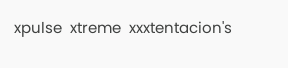xpulse  xtreme  xxxtentacion's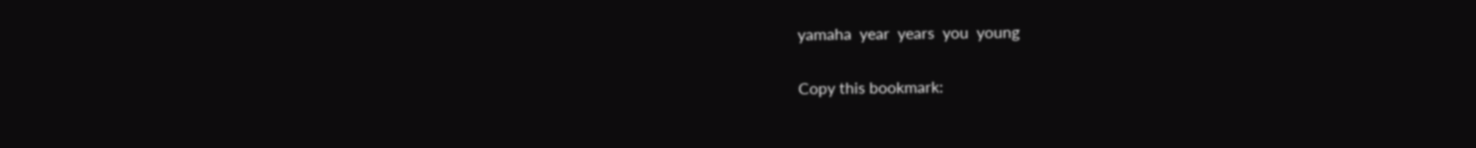yamaha  year  years  you  young

Copy this bookmark: